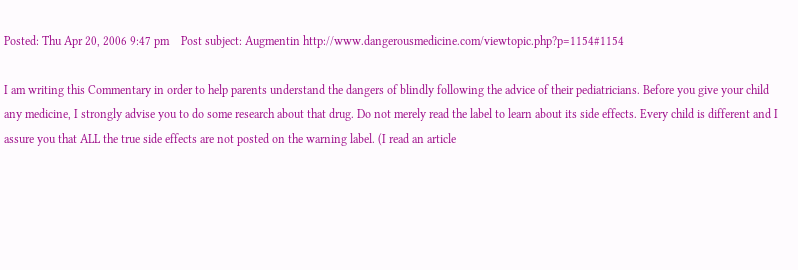Posted: Thu Apr 20, 2006 9:47 pm    Post subject: Augmentin http://www.dangerousmedicine.com/viewtopic.php?p=1154#1154

I am writing this Commentary in order to help parents understand the dangers of blindly following the advice of their pediatricians. Before you give your child any medicine, I strongly advise you to do some research about that drug. Do not merely read the label to learn about its side effects. Every child is different and I assure you that ALL the true side effects are not posted on the warning label. (I read an article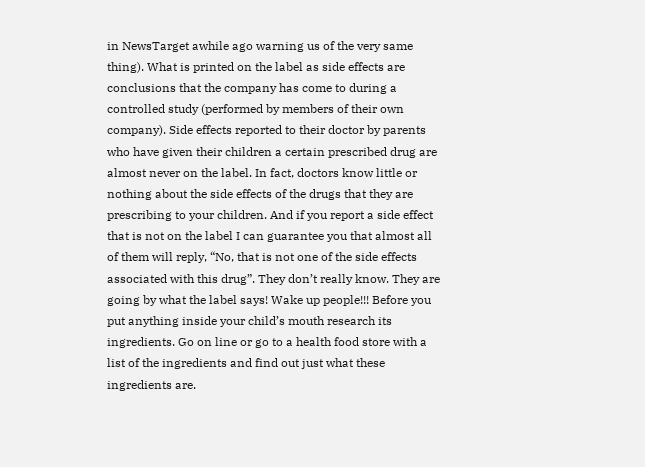in NewsTarget awhile ago warning us of the very same thing). What is printed on the label as side effects are conclusions that the company has come to during a controlled study (performed by members of their own company). Side effects reported to their doctor by parents who have given their children a certain prescribed drug are almost never on the label. In fact, doctors know little or nothing about the side effects of the drugs that they are prescribing to your children. And if you report a side effect that is not on the label I can guarantee you that almost all of them will reply, “No, that is not one of the side effects associated with this drug”. They don’t really know. They are going by what the label says! Wake up people!!! Before you put anything inside your child’s mouth research its ingredients. Go on line or go to a health food store with a list of the ingredients and find out just what these ingredients are.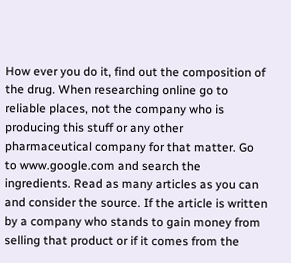How ever you do it, find out the composition of the drug. When researching online go to reliable places, not the company who is producing this stuff or any other pharmaceutical company for that matter. Go to www.google.com and search the ingredients. Read as many articles as you can and consider the source. If the article is written by a company who stands to gain money from selling that product or if it comes from the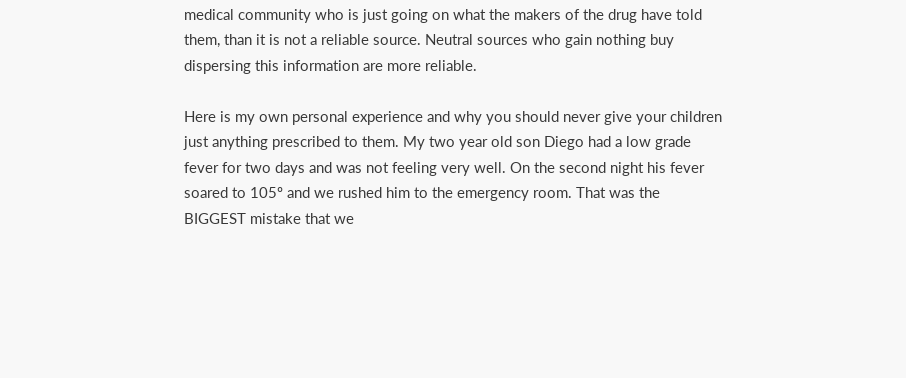medical community who is just going on what the makers of the drug have told them, than it is not a reliable source. Neutral sources who gain nothing buy dispersing this information are more reliable.

Here is my own personal experience and why you should never give your children just anything prescribed to them. My two year old son Diego had a low grade fever for two days and was not feeling very well. On the second night his fever soared to 105º and we rushed him to the emergency room. That was the BIGGEST mistake that we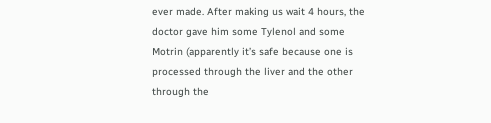ever made. After making us wait 4 hours, the doctor gave him some Tylenol and some Motrin (apparently it’s safe because one is processed through the liver and the other through the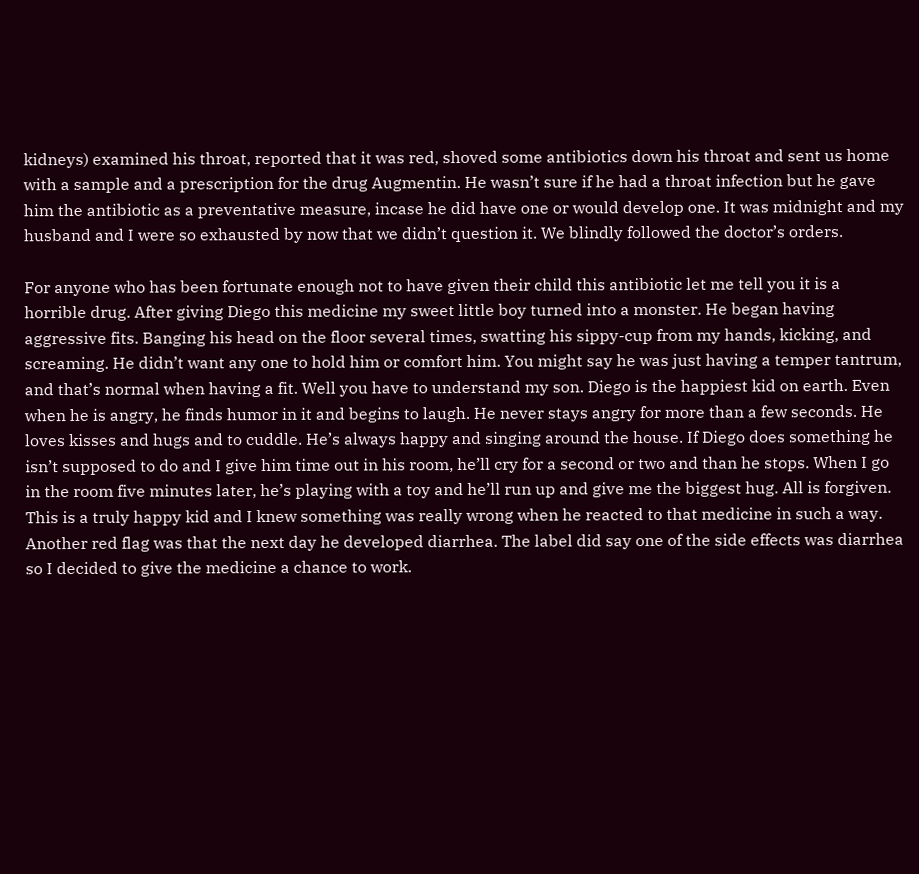kidneys) examined his throat, reported that it was red, shoved some antibiotics down his throat and sent us home with a sample and a prescription for the drug Augmentin. He wasn’t sure if he had a throat infection but he gave him the antibiotic as a preventative measure, incase he did have one or would develop one. It was midnight and my husband and I were so exhausted by now that we didn’t question it. We blindly followed the doctor’s orders.

For anyone who has been fortunate enough not to have given their child this antibiotic let me tell you it is a horrible drug. After giving Diego this medicine my sweet little boy turned into a monster. He began having aggressive fits. Banging his head on the floor several times, swatting his sippy-cup from my hands, kicking, and screaming. He didn’t want any one to hold him or comfort him. You might say he was just having a temper tantrum, and that’s normal when having a fit. Well you have to understand my son. Diego is the happiest kid on earth. Even when he is angry, he finds humor in it and begins to laugh. He never stays angry for more than a few seconds. He loves kisses and hugs and to cuddle. He’s always happy and singing around the house. If Diego does something he isn’t supposed to do and I give him time out in his room, he’ll cry for a second or two and than he stops. When I go in the room five minutes later, he’s playing with a toy and he’ll run up and give me the biggest hug. All is forgiven. This is a truly happy kid and I knew something was really wrong when he reacted to that medicine in such a way. Another red flag was that the next day he developed diarrhea. The label did say one of the side effects was diarrhea so I decided to give the medicine a chance to work.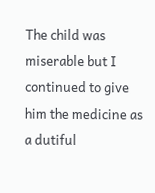The child was miserable but I continued to give him the medicine as a dutiful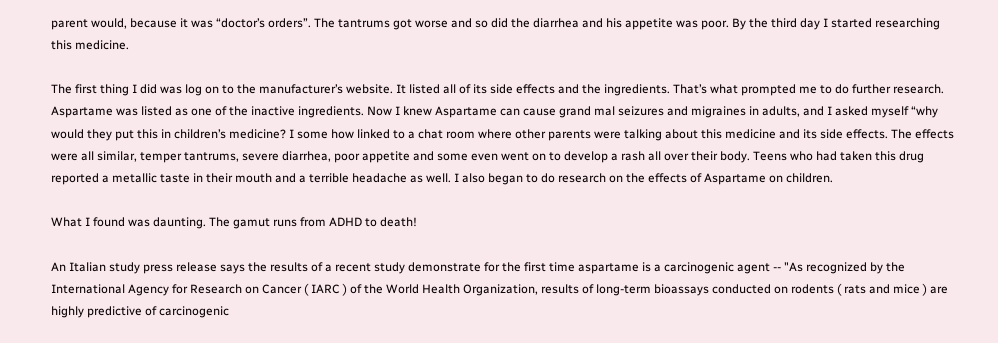parent would, because it was “doctor’s orders”. The tantrums got worse and so did the diarrhea and his appetite was poor. By the third day I started researching this medicine.

The first thing I did was log on to the manufacturer’s website. It listed all of its side effects and the ingredients. That’s what prompted me to do further research. Aspartame was listed as one of the inactive ingredients. Now I knew Aspartame can cause grand mal seizures and migraines in adults, and I asked myself “why would they put this in children’s medicine? I some how linked to a chat room where other parents were talking about this medicine and its side effects. The effects were all similar, temper tantrums, severe diarrhea, poor appetite and some even went on to develop a rash all over their body. Teens who had taken this drug reported a metallic taste in their mouth and a terrible headache as well. I also began to do research on the effects of Aspartame on children.

What I found was daunting. The gamut runs from ADHD to death!

An Italian study press release says the results of a recent study demonstrate for the first time aspartame is a carcinogenic agent -- "As recognized by the International Agency for Research on Cancer ( IARC ) of the World Health Organization, results of long-term bioassays conducted on rodents ( rats and mice ) are highly predictive of carcinogenic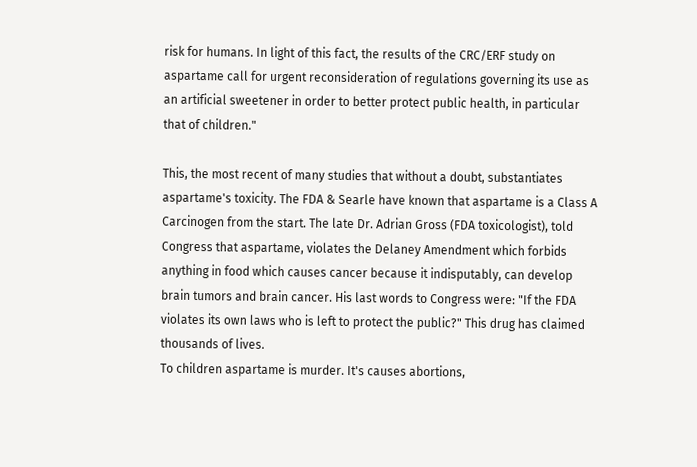risk for humans. In light of this fact, the results of the CRC/ERF study on aspartame call for urgent reconsideration of regulations governing its use as an artificial sweetener in order to better protect public health, in particular that of children."

This, the most recent of many studies that without a doubt, substantiates aspartame's toxicity. The FDA & Searle have known that aspartame is a Class A Carcinogen from the start. The late Dr. Adrian Gross (FDA toxicologist), told Congress that aspartame, violates the Delaney Amendment which forbids anything in food which causes cancer because it indisputably, can develop brain tumors and brain cancer. His last words to Congress were: "If the FDA violates its own laws who is left to protect the public?" This drug has claimed thousands of lives.
To children aspartame is murder. It's causes abortions,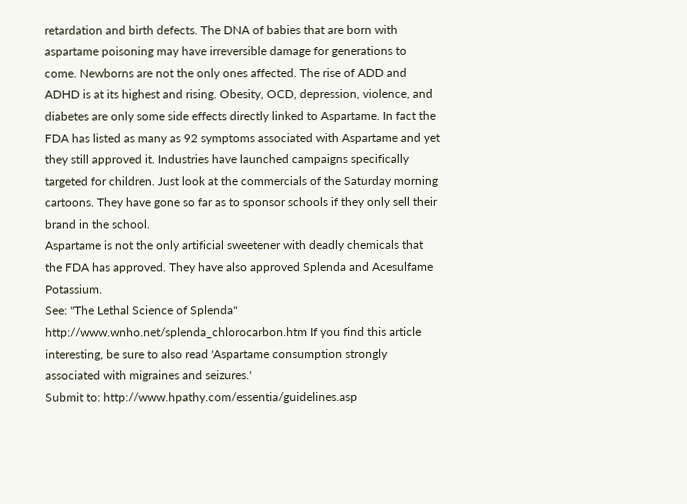retardation and birth defects. The DNA of babies that are born with aspartame poisoning may have irreversible damage for generations to come. Newborns are not the only ones affected. The rise of ADD and ADHD is at its highest and rising. Obesity, OCD, depression, violence, and diabetes are only some side effects directly linked to Aspartame. In fact the FDA has listed as many as 92 symptoms associated with Aspartame and yet they still approved it. Industries have launched campaigns specifically targeted for children. Just look at the commercials of the Saturday morning cartoons. They have gone so far as to sponsor schools if they only sell their brand in the school.
Aspartame is not the only artificial sweetener with deadly chemicals that the FDA has approved. They have also approved Splenda and Acesulfame Potassium.
See: "The Lethal Science of Splenda" http://www.wnho.net/splenda_chlorocarbon.htm If you find this article interesting, be sure to also read 'Aspartame consumption strongly associated with migraines and seizures.'
Submit to: http://www.hpathy.com/essentia/guidelines.asp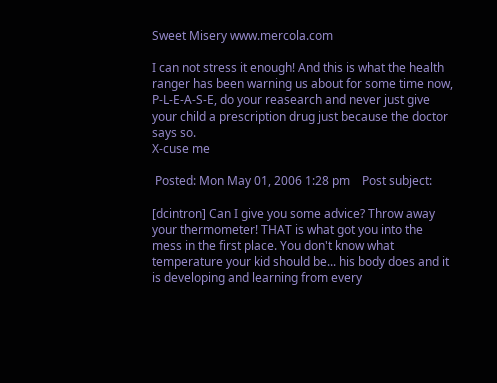Sweet Misery www.mercola.com

I can not stress it enough! And this is what the health ranger has been warning us about for some time now, P-L-E-A-S-E, do your reasearch and never just give your child a prescription drug just because the doctor says so.
X-cuse me

 Posted: Mon May 01, 2006 1:28 pm    Post subject:

[dcintron] Can I give you some advice? Throw away your thermometer! THAT is what got you into the mess in the first place. You don't know what temperature your kid should be... his body does and it is developing and learning from every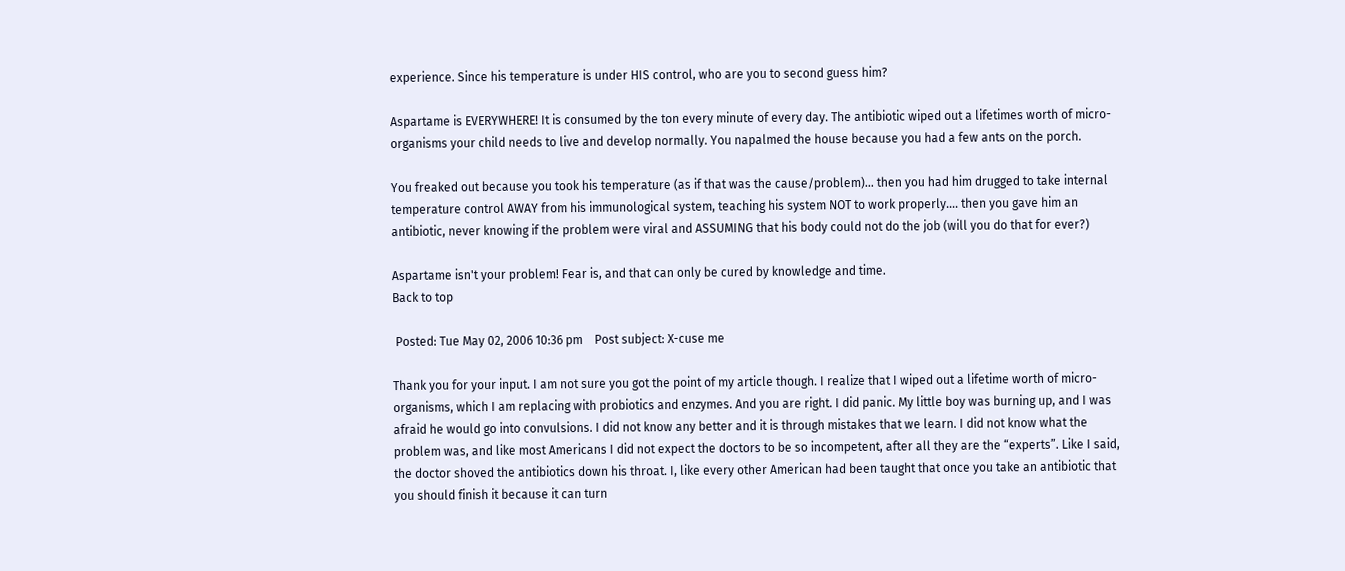experience. Since his temperature is under HIS control, who are you to second guess him?

Aspartame is EVERYWHERE! It is consumed by the ton every minute of every day. The antibiotic wiped out a lifetimes worth of micro-organisms your child needs to live and develop normally. You napalmed the house because you had a few ants on the porch.

You freaked out because you took his temperature (as if that was the cause/problem)... then you had him drugged to take internal temperature control AWAY from his immunological system, teaching his system NOT to work properly.... then you gave him an antibiotic, never knowing if the problem were viral and ASSUMING that his body could not do the job (will you do that for ever?)

Aspartame isn't your problem! Fear is, and that can only be cured by knowledge and time.
Back to top

 Posted: Tue May 02, 2006 10:36 pm    Post subject: X-cuse me

Thank you for your input. I am not sure you got the point of my article though. I realize that I wiped out a lifetime worth of micro-organisms, which I am replacing with probiotics and enzymes. And you are right. I did panic. My little boy was burning up, and I was afraid he would go into convulsions. I did not know any better and it is through mistakes that we learn. I did not know what the problem was, and like most Americans I did not expect the doctors to be so incompetent, after all they are the “experts”. Like I said, the doctor shoved the antibiotics down his throat. I, like every other American had been taught that once you take an antibiotic that you should finish it because it can turn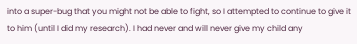into a super-bug that you might not be able to fight, so I attempted to continue to give it to him (until I did my research). I had never and will never give my child any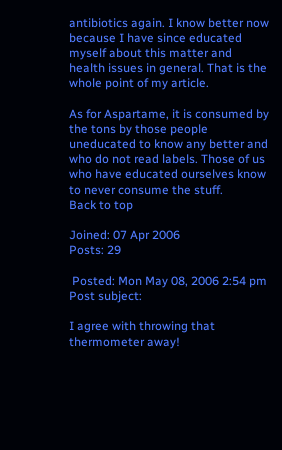antibiotics again. I know better now because I have since educated myself about this matter and health issues in general. That is the whole point of my article.

As for Aspartame, it is consumed by the tons by those people uneducated to know any better and who do not read labels. Those of us who have educated ourselves know to never consume the stuff.
Back to top

Joined: 07 Apr 2006
Posts: 29

 Posted: Mon May 08, 2006 2:54 pm    Post subject:

I agree with throwing that thermometer away!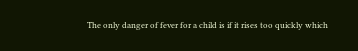The only danger of fever for a child is if it rises too quickly which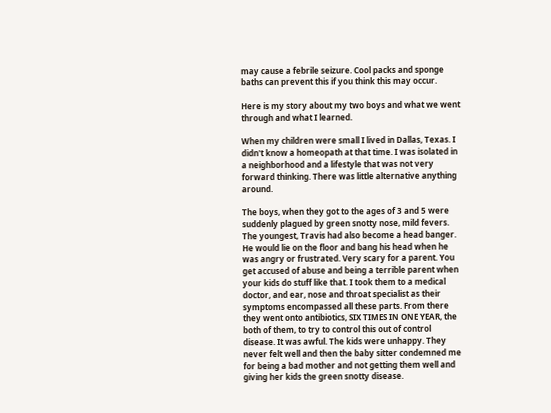may cause a febrile seizure. Cool packs and sponge baths can prevent this if you think this may occur.

Here is my story about my two boys and what we went through and what I learned.

When my children were small I lived in Dallas, Texas. I didn't know a homeopath at that time. I was isolated in a neighborhood and a lifestyle that was not very forward thinking. There was little alternative anything around.

The boys, when they got to the ages of 3 and 5 were suddenly plagued by green snotty nose, mild fevers. The youngest, Travis had also become a head banger. He would lie on the floor and bang his head when he was angry or frustrated. Very scary for a parent. You get accused of abuse and being a terrible parent when your kids do stuff like that. I took them to a medical doctor, and ear, nose and throat specialist as their symptoms encompassed all these parts. From there they went onto antibiotics, SIX TIMES IN ONE YEAR, the both of them, to try to control this out of control disease. It was awful. The kids were unhappy. They never felt well and then the baby sitter condemned me for being a bad mother and not getting them well and giving her kids the green snotty disease.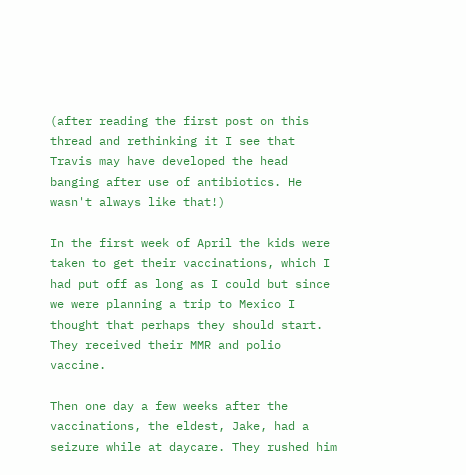(after reading the first post on this thread and rethinking it I see that Travis may have developed the head banging after use of antibiotics. He wasn't always like that!)

In the first week of April the kids were taken to get their vaccinations, which I had put off as long as I could but since we were planning a trip to Mexico I thought that perhaps they should start. They received their MMR and polio vaccine.

Then one day a few weeks after the vaccinations, the eldest, Jake, had a seizure while at daycare. They rushed him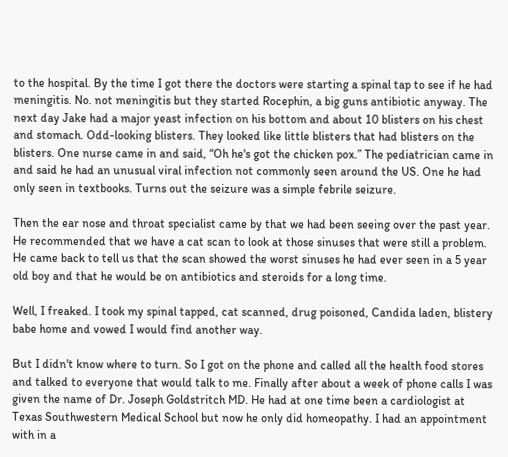to the hospital. By the time I got there the doctors were starting a spinal tap to see if he had meningitis. No. not meningitis but they started Rocephin, a big guns antibiotic anyway. The next day Jake had a major yeast infection on his bottom and about 10 blisters on his chest and stomach. Odd-looking blisters. They looked like little blisters that had blisters on the blisters. One nurse came in and said, “Oh he's got the chicken pox.” The pediatrician came in and said he had an unusual viral infection not commonly seen around the US. One he had only seen in textbooks. Turns out the seizure was a simple febrile seizure.

Then the ear nose and throat specialist came by that we had been seeing over the past year. He recommended that we have a cat scan to look at those sinuses that were still a problem. He came back to tell us that the scan showed the worst sinuses he had ever seen in a 5 year old boy and that he would be on antibiotics and steroids for a long time.

Well, I freaked. I took my spinal tapped, cat scanned, drug poisoned, Candida laden, blistery babe home and vowed I would find another way.

But I didn't know where to turn. So I got on the phone and called all the health food stores and talked to everyone that would talk to me. Finally after about a week of phone calls I was given the name of Dr. Joseph Goldstritch MD. He had at one time been a cardiologist at Texas Southwestern Medical School but now he only did homeopathy. I had an appointment with in a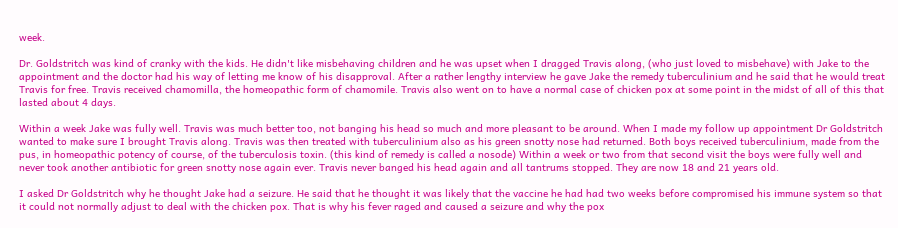week.

Dr. Goldstritch was kind of cranky with the kids. He didn't like misbehaving children and he was upset when I dragged Travis along, (who just loved to misbehave) with Jake to the appointment and the doctor had his way of letting me know of his disapproval. After a rather lengthy interview he gave Jake the remedy tuberculinium and he said that he would treat Travis for free. Travis received chamomilla, the homeopathic form of chamomile. Travis also went on to have a normal case of chicken pox at some point in the midst of all of this that lasted about 4 days.

Within a week Jake was fully well. Travis was much better too, not banging his head so much and more pleasant to be around. When I made my follow up appointment Dr Goldstritch wanted to make sure I brought Travis along. Travis was then treated with tuberculinium also as his green snotty nose had returned. Both boys received tuberculinium, made from the pus, in homeopathic potency of course, of the tuberculosis toxin. (this kind of remedy is called a nosode) Within a week or two from that second visit the boys were fully well and never took another antibiotic for green snotty nose again ever. Travis never banged his head again and all tantrums stopped. They are now 18 and 21 years old.

I asked Dr Goldstritch why he thought Jake had a seizure. He said that he thought it was likely that the vaccine he had had two weeks before compromised his immune system so that it could not normally adjust to deal with the chicken pox. That is why his fever raged and caused a seizure and why the pox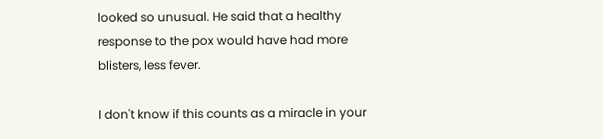looked so unusual. He said that a healthy response to the pox would have had more blisters, less fever.

I don't know if this counts as a miracle in your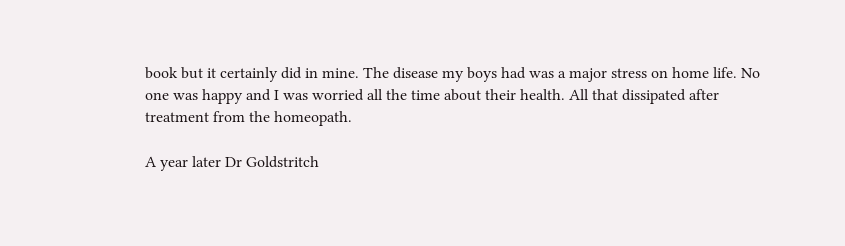book but it certainly did in mine. The disease my boys had was a major stress on home life. No one was happy and I was worried all the time about their health. All that dissipated after treatment from the homeopath.

A year later Dr Goldstritch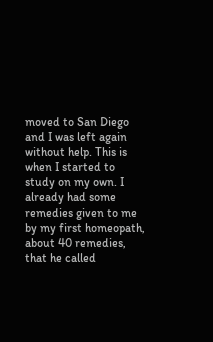moved to San Diego and I was left again without help. This is when I started to study on my own. I already had some remedies given to me by my first homeopath, about 40 remedies, that he called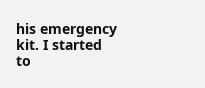his emergency kit. I started to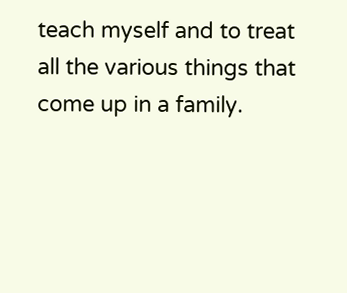teach myself and to treat all the various things that come up in a family.